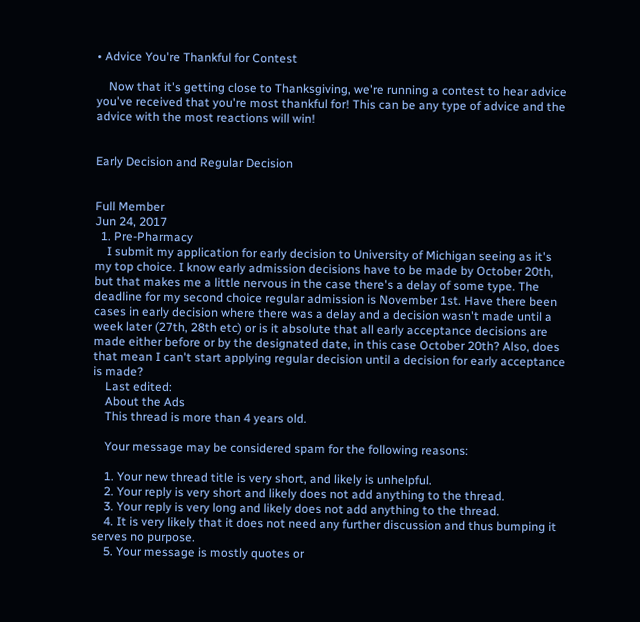• Advice You're Thankful for Contest

    Now that it's getting close to Thanksgiving, we're running a contest to hear advice you've received that you're most thankful for! This can be any type of advice and the advice with the most reactions will win!


Early Decision and Regular Decision


Full Member
Jun 24, 2017
  1. Pre-Pharmacy
    I submit my application for early decision to University of Michigan seeing as it's my top choice. I know early admission decisions have to be made by October 20th, but that makes me a little nervous in the case there's a delay of some type. The deadline for my second choice regular admission is November 1st. Have there been cases in early decision where there was a delay and a decision wasn't made until a week later (27th, 28th etc) or is it absolute that all early acceptance decisions are made either before or by the designated date, in this case October 20th? Also, does that mean I can't start applying regular decision until a decision for early acceptance is made?
    Last edited:
    About the Ads
    This thread is more than 4 years old.

    Your message may be considered spam for the following reasons:

    1. Your new thread title is very short, and likely is unhelpful.
    2. Your reply is very short and likely does not add anything to the thread.
    3. Your reply is very long and likely does not add anything to the thread.
    4. It is very likely that it does not need any further discussion and thus bumping it serves no purpose.
    5. Your message is mostly quotes or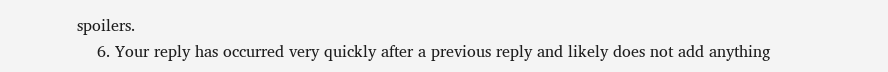spoilers.
    6. Your reply has occurred very quickly after a previous reply and likely does not add anything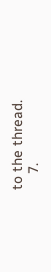to the thread.
    7.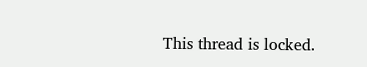This thread is locked.